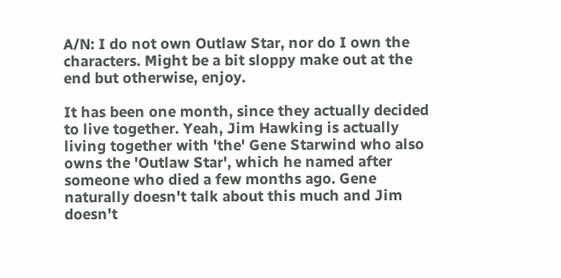A/N: I do not own Outlaw Star, nor do I own the characters. Might be a bit sloppy make out at the end but otherwise, enjoy.

It has been one month, since they actually decided to live together. Yeah, Jim Hawking is actually living together with 'the' Gene Starwind who also owns the 'Outlaw Star', which he named after someone who died a few months ago. Gene naturally doesn't talk about this much and Jim doesn't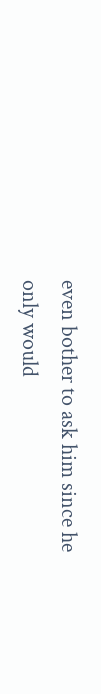even bother to ask him since he only would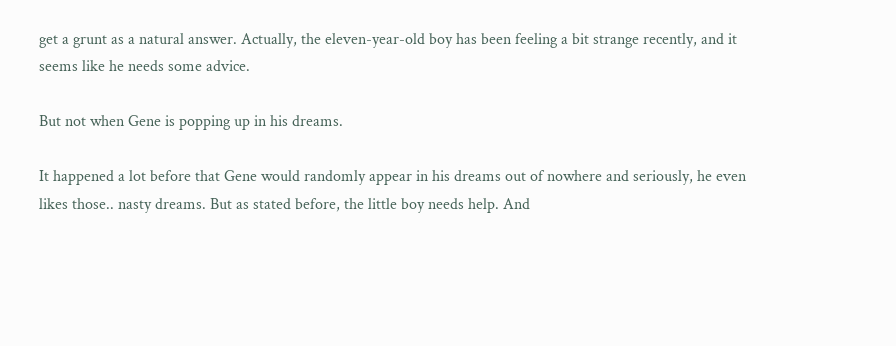get a grunt as a natural answer. Actually, the eleven-year-old boy has been feeling a bit strange recently, and it seems like he needs some advice.

But not when Gene is popping up in his dreams.

It happened a lot before that Gene would randomly appear in his dreams out of nowhere and seriously, he even likes those.. nasty dreams. But as stated before, the little boy needs help. And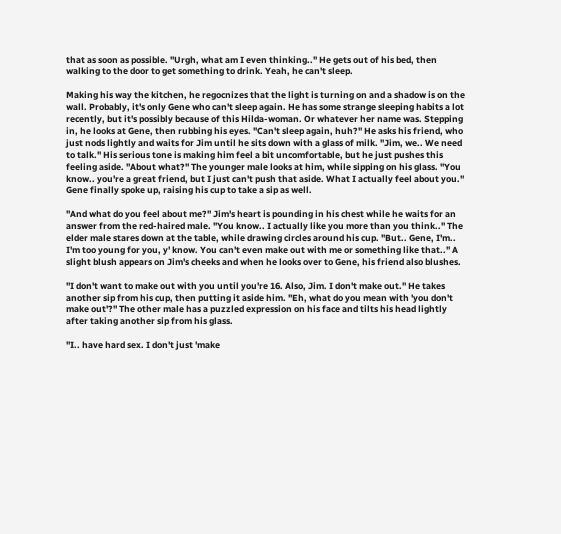that as soon as possible. "Urgh, what am I even thinking.." He gets out of his bed, then walking to the door to get something to drink. Yeah, he can't sleep.

Making his way the kitchen, he regocnizes that the light is turning on and a shadow is on the wall. Probably, it's only Gene who can't sleep again. He has some strange sleeping habits a lot recently, but it's possibly because of this Hilda-woman. Or whatever her name was. Stepping in, he looks at Gene, then rubbing his eyes. "Can't sleep again, huh?" He asks his friend, who just nods lightly and waits for Jim until he sits down with a glass of milk. "Jim, we.. We need to talk." His serious tone is making him feel a bit uncomfortable, but he just pushes this feeling aside. "About what?" The younger male looks at him, while sipping on his glass. "You know.. you're a great friend, but I just can't push that aside. What I actually feel about you." Gene finally spoke up, raising his cup to take a sip as well.

"And what do you feel about me?" Jim's heart is pounding in his chest while he waits for an answer from the red-haired male. "You know.. I actually like you more than you think.." The elder male stares down at the table, while drawing circles around his cup. "But.. Gene, I'm.. I'm too young for you, y' know. You can't even make out with me or something like that.." A slight blush appears on Jim's cheeks and when he looks over to Gene, his friend also blushes.

"I don't want to make out with you until you're 16. Also, Jim. I don't make out." He takes another sip from his cup, then putting it aside him. "Eh, what do you mean with 'you don't make out'?" The other male has a puzzled expression on his face and tilts his head lightly after taking another sip from his glass.

"I.. have hard sex. I don't just 'make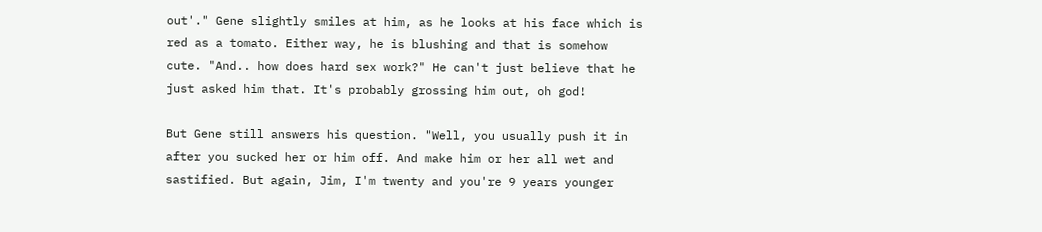out'." Gene slightly smiles at him, as he looks at his face which is red as a tomato. Either way, he is blushing and that is somehow cute. "And.. how does hard sex work?" He can't just believe that he just asked him that. It's probably grossing him out, oh god!

But Gene still answers his question. "Well, you usually push it in after you sucked her or him off. And make him or her all wet and sastified. But again, Jim, I'm twenty and you're 9 years younger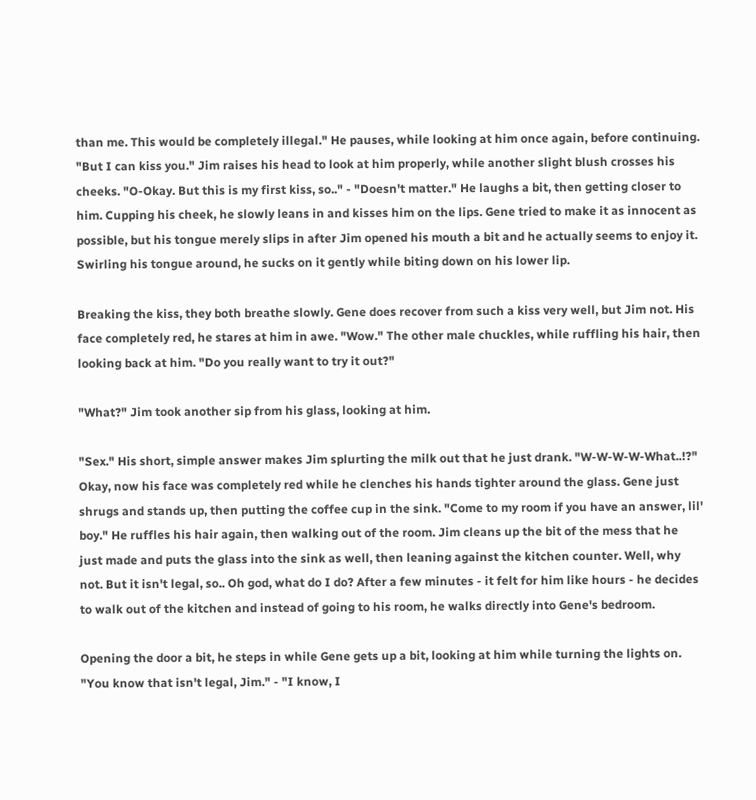than me. This would be completely illegal." He pauses, while looking at him once again, before continuing. "But I can kiss you." Jim raises his head to look at him properly, while another slight blush crosses his cheeks. "O-Okay. But this is my first kiss, so.." - "Doesn't matter." He laughs a bit, then getting closer to him. Cupping his cheek, he slowly leans in and kisses him on the lips. Gene tried to make it as innocent as possible, but his tongue merely slips in after Jim opened his mouth a bit and he actually seems to enjoy it. Swirling his tongue around, he sucks on it gently while biting down on his lower lip.

Breaking the kiss, they both breathe slowly. Gene does recover from such a kiss very well, but Jim not. His face completely red, he stares at him in awe. "Wow." The other male chuckles, while ruffling his hair, then looking back at him. "Do you really want to try it out?"

"What?" Jim took another sip from his glass, looking at him.

"Sex." His short, simple answer makes Jim splurting the milk out that he just drank. "W-W-W-W-What..!?" Okay, now his face was completely red while he clenches his hands tighter around the glass. Gene just shrugs and stands up, then putting the coffee cup in the sink. "Come to my room if you have an answer, lil' boy." He ruffles his hair again, then walking out of the room. Jim cleans up the bit of the mess that he just made and puts the glass into the sink as well, then leaning against the kitchen counter. Well, why not. But it isn't legal, so.. Oh god, what do I do? After a few minutes - it felt for him like hours - he decides to walk out of the kitchen and instead of going to his room, he walks directly into Gene's bedroom.

Opening the door a bit, he steps in while Gene gets up a bit, looking at him while turning the lights on. "You know that isn't legal, Jim." - "I know, I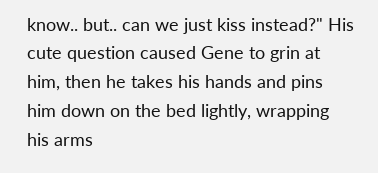know.. but.. can we just kiss instead?" His cute question caused Gene to grin at him, then he takes his hands and pins him down on the bed lightly, wrapping his arms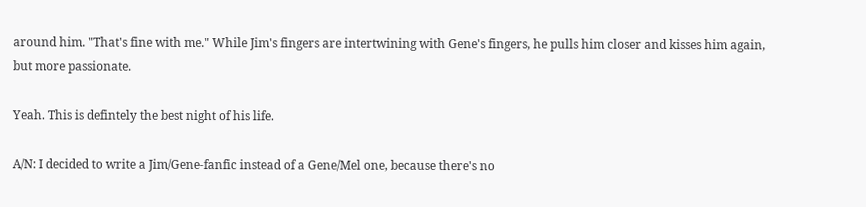around him. "That's fine with me." While Jim's fingers are intertwining with Gene's fingers, he pulls him closer and kisses him again, but more passionate.

Yeah. This is defintely the best night of his life.

A/N: I decided to write a Jim/Gene-fanfic instead of a Gene/Mel one, because there's no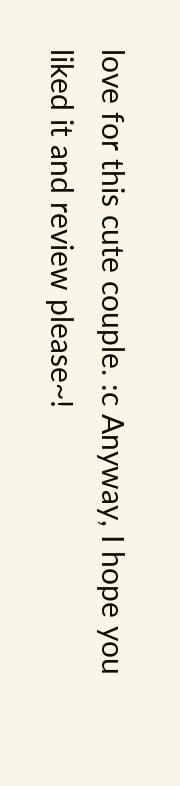love for this cute couple. :c Anyway, I hope you liked it and review please~!